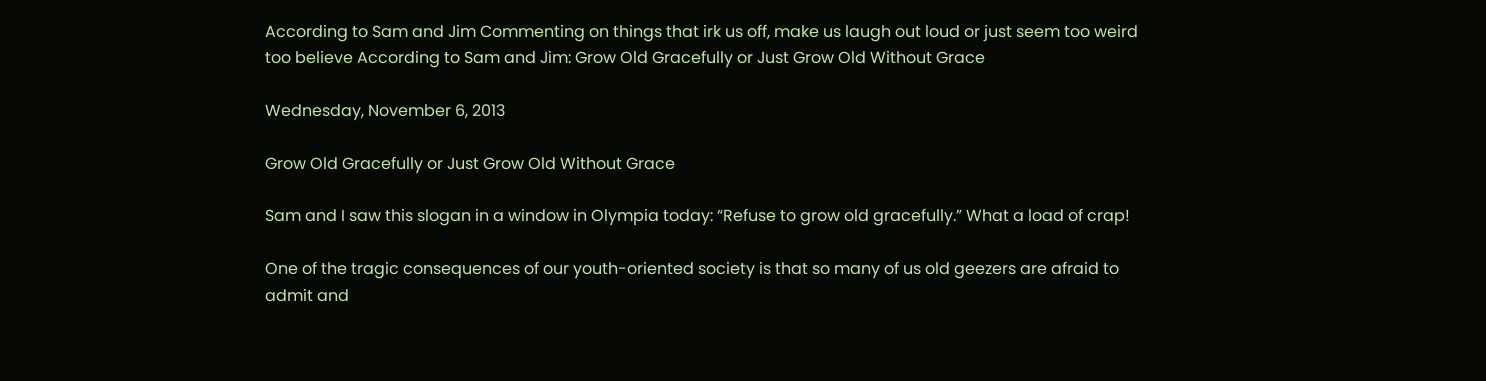According to Sam and Jim Commenting on things that irk us off, make us laugh out loud or just seem too weird too believe According to Sam and Jim: Grow Old Gracefully or Just Grow Old Without Grace

Wednesday, November 6, 2013

Grow Old Gracefully or Just Grow Old Without Grace

Sam and I saw this slogan in a window in Olympia today: “Refuse to grow old gracefully.” What a load of crap!

One of the tragic consequences of our youth-oriented society is that so many of us old geezers are afraid to admit and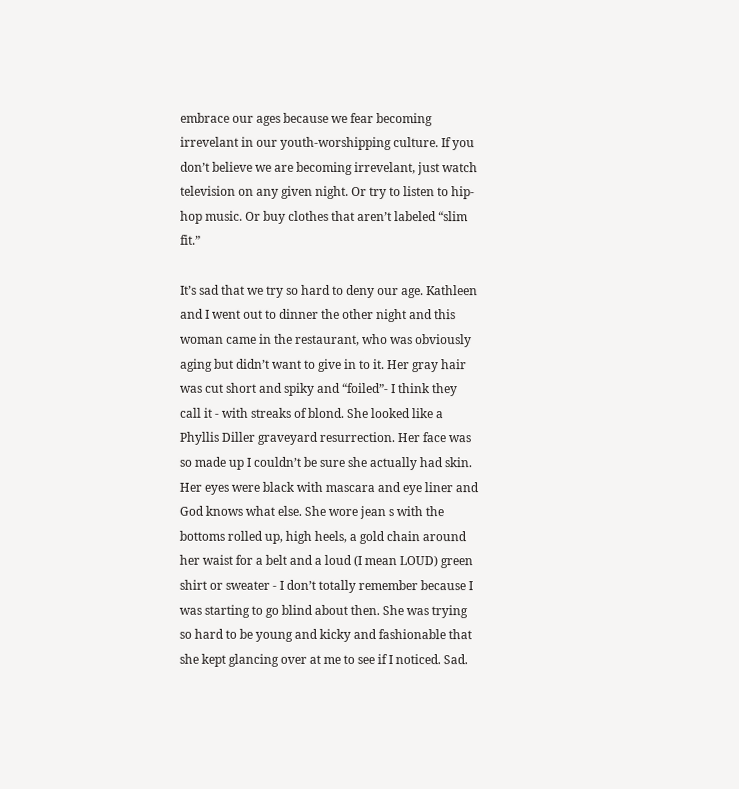embrace our ages because we fear becoming irrevelant in our youth-worshipping culture. If you don’t believe we are becoming irrevelant, just watch television on any given night. Or try to listen to hip-hop music. Or buy clothes that aren’t labeled “slim fit.”

It’s sad that we try so hard to deny our age. Kathleen and I went out to dinner the other night and this woman came in the restaurant, who was obviously aging but didn’t want to give in to it. Her gray hair was cut short and spiky and “foiled”- I think they call it - with streaks of blond. She looked like a Phyllis Diller graveyard resurrection. Her face was so made up I couldn’t be sure she actually had skin. Her eyes were black with mascara and eye liner and God knows what else. She wore jean s with the bottoms rolled up, high heels, a gold chain around her waist for a belt and a loud (I mean LOUD) green shirt or sweater - I don’t totally remember because I was starting to go blind about then. She was trying so hard to be young and kicky and fashionable that she kept glancing over at me to see if I noticed. Sad.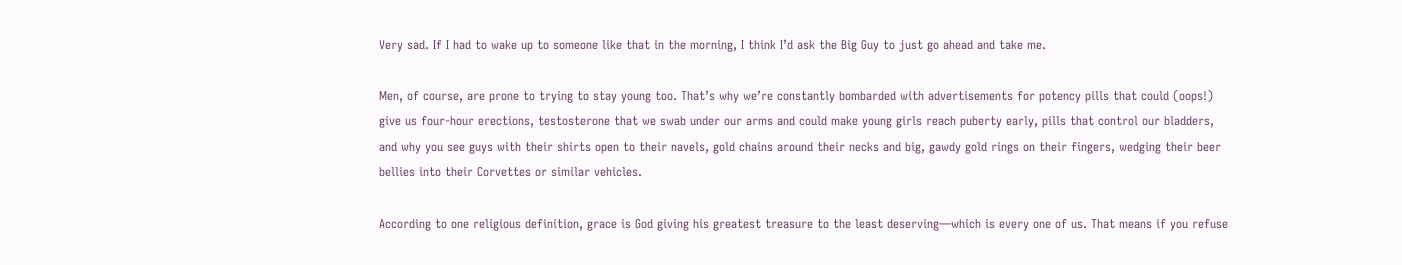Very sad. If I had to wake up to someone like that in the morning, I think I’d ask the Big Guy to just go ahead and take me.

Men, of course, are prone to trying to stay young too. That’s why we’re constantly bombarded with advertisements for potency pills that could (oops!) give us four-hour erections, testosterone that we swab under our arms and could make young girls reach puberty early, pills that control our bladders, and why you see guys with their shirts open to their navels, gold chains around their necks and big, gawdy gold rings on their fingers, wedging their beer bellies into their Corvettes or similar vehicles.

According to one religious definition, grace is God giving his greatest treasure to the least deserving—which is every one of us. That means if you refuse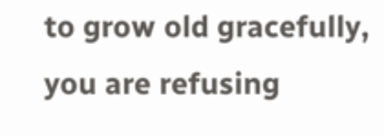to grow old gracefully, you are refusing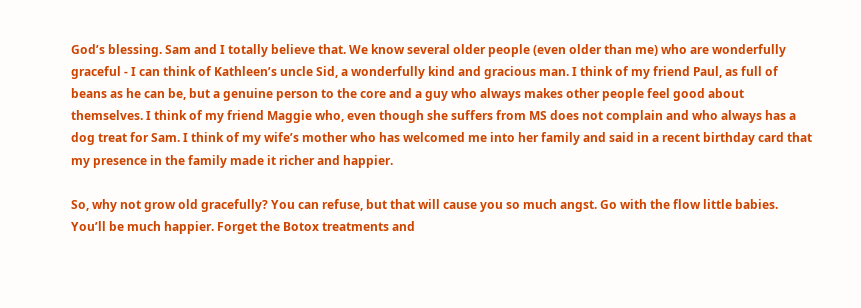God’s blessing. Sam and I totally believe that. We know several older people (even older than me) who are wonderfully graceful - I can think of Kathleen’s uncle Sid, a wonderfully kind and gracious man. I think of my friend Paul, as full of beans as he can be, but a genuine person to the core and a guy who always makes other people feel good about themselves. I think of my friend Maggie who, even though she suffers from MS does not complain and who always has a dog treat for Sam. I think of my wife’s mother who has welcomed me into her family and said in a recent birthday card that my presence in the family made it richer and happier.

So, why not grow old gracefully? You can refuse, but that will cause you so much angst. Go with the flow little babies. You’ll be much happier. Forget the Botox treatments and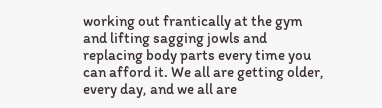working out frantically at the gym and lifting sagging jowls and replacing body parts every time you can afford it. We all are getting older, every day, and we all are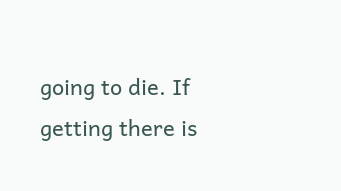going to die. If getting there is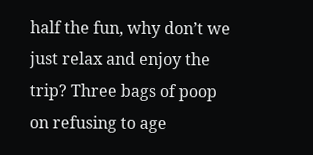half the fun, why don’t we just relax and enjoy the trip? Three bags of poop on refusing to age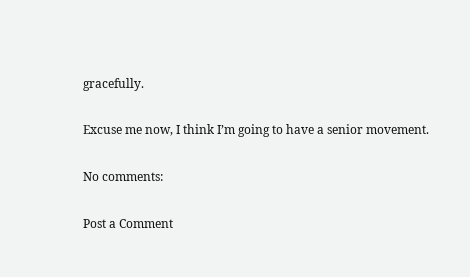gracefully.

Excuse me now, I think I’m going to have a senior movement.

No comments:

Post a Comment